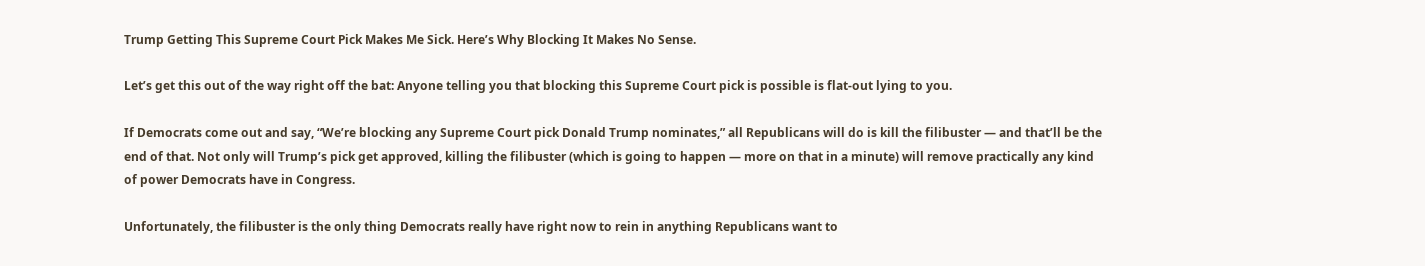Trump Getting This Supreme Court Pick Makes Me Sick. Here’s Why Blocking It Makes No Sense.

Let’s get this out of the way right off the bat: Anyone telling you that blocking this Supreme Court pick is possible is flat-out lying to you.

If Democrats come out and say, “We’re blocking any Supreme Court pick Donald Trump nominates,” all Republicans will do is kill the filibuster — and that’ll be the end of that. Not only will Trump’s pick get approved, killing the filibuster (which is going to happen — more on that in a minute) will remove practically any kind of power Democrats have in Congress.

Unfortunately, the filibuster is the only thing Democrats really have right now to rein in anything Republicans want to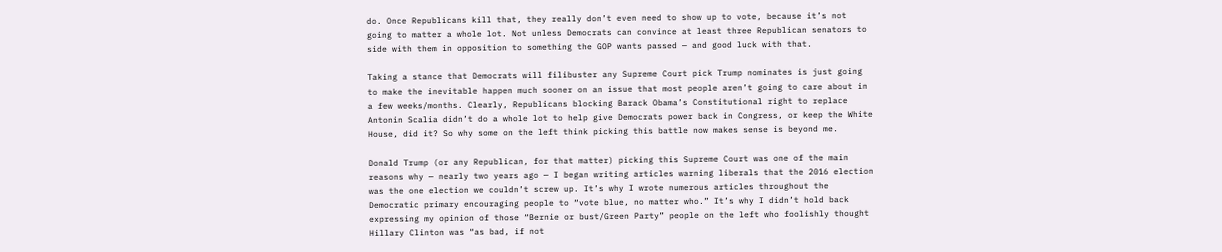do. Once Republicans kill that, they really don’t even need to show up to vote, because it’s not going to matter a whole lot. Not unless Democrats can convince at least three Republican senators to side with them in opposition to something the GOP wants passed — and good luck with that.

Taking a stance that Democrats will filibuster any Supreme Court pick Trump nominates is just going to make the inevitable happen much sooner on an issue that most people aren’t going to care about in a few weeks/months. Clearly, Republicans blocking Barack Obama’s Constitutional right to replace Antonin Scalia didn’t do a whole lot to help give Democrats power back in Congress, or keep the White House, did it? So why some on the left think picking this battle now makes sense is beyond me.

Donald Trump (or any Republican, for that matter) picking this Supreme Court was one of the main reasons why — nearly two years ago — I began writing articles warning liberals that the 2016 election was the one election we couldn’t screw up. It’s why I wrote numerous articles throughout the Democratic primary encouraging people to “vote blue, no matter who.” It’s why I didn’t hold back expressing my opinion of those “Bernie or bust/Green Party” people on the left who foolishly thought Hillary Clinton was “as bad, if not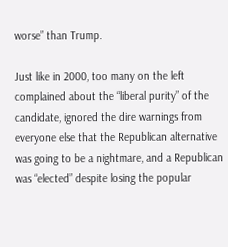worse” than Trump.

Just like in 2000, too many on the left complained about the “liberal purity” of the candidate, ignored the dire warnings from everyone else that the Republican alternative was going to be a nightmare, and a Republican was “elected” despite losing the popular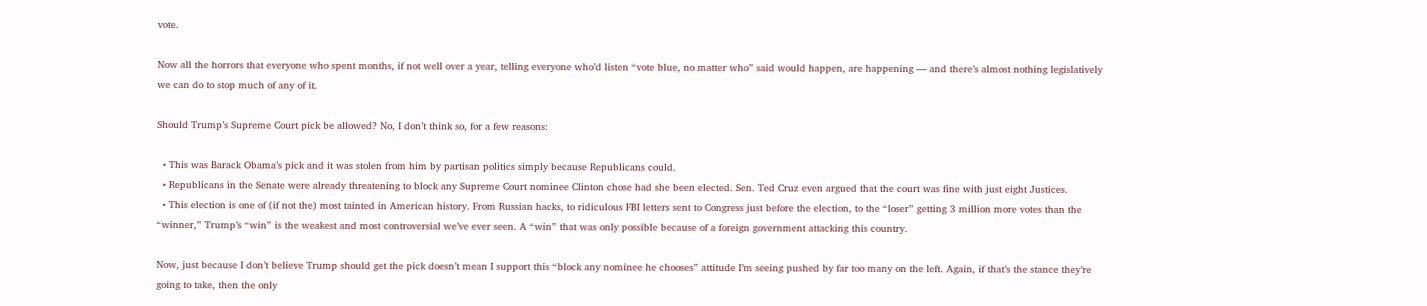vote.

Now all the horrors that everyone who spent months, if not well over a year, telling everyone who’d listen “vote blue, no matter who” said would happen, are happening — and there’s almost nothing legislatively we can do to stop much of any of it.

Should Trump’s Supreme Court pick be allowed? No, I don’t think so, for a few reasons:

  • This was Barack Obama’s pick and it was stolen from him by partisan politics simply because Republicans could.
  • Republicans in the Senate were already threatening to block any Supreme Court nominee Clinton chose had she been elected. Sen. Ted Cruz even argued that the court was fine with just eight Justices.
  • This election is one of (if not the) most tainted in American history. From Russian hacks, to ridiculous FBI letters sent to Congress just before the election, to the “loser” getting 3 million more votes than the “winner,” Trump’s “win” is the weakest and most controversial we’ve ever seen. A “win” that was only possible because of a foreign government attacking this country.

Now, just because I don’t believe Trump should get the pick doesn’t mean I support this “block any nominee he chooses” attitude I’m seeing pushed by far too many on the left. Again, if that’s the stance they’re going to take, then the only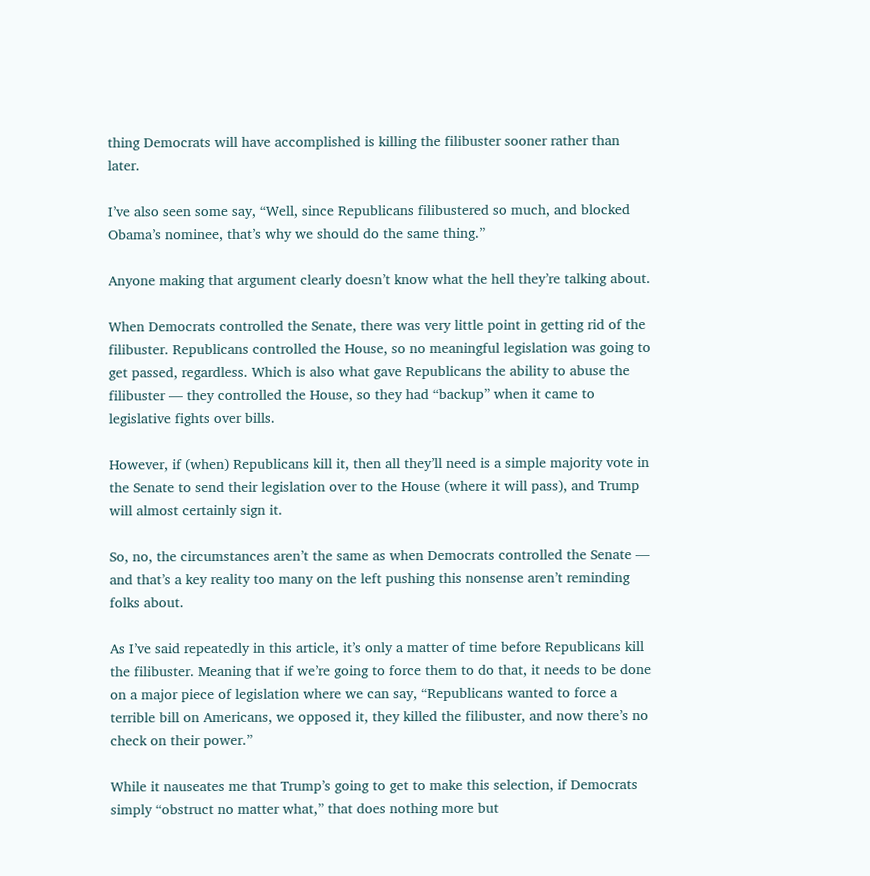thing Democrats will have accomplished is killing the filibuster sooner rather than later.

I’ve also seen some say, “Well, since Republicans filibustered so much, and blocked Obama’s nominee, that’s why we should do the same thing.”

Anyone making that argument clearly doesn’t know what the hell they’re talking about.

When Democrats controlled the Senate, there was very little point in getting rid of the filibuster. Republicans controlled the House, so no meaningful legislation was going to get passed, regardless. Which is also what gave Republicans the ability to abuse the filibuster — they controlled the House, so they had “backup” when it came to legislative fights over bills.

However, if (when) Republicans kill it, then all they’ll need is a simple majority vote in the Senate to send their legislation over to the House (where it will pass), and Trump will almost certainly sign it.

So, no, the circumstances aren’t the same as when Democrats controlled the Senate — and that’s a key reality too many on the left pushing this nonsense aren’t reminding folks about.

As I’ve said repeatedly in this article, it’s only a matter of time before Republicans kill the filibuster. Meaning that if we’re going to force them to do that, it needs to be done on a major piece of legislation where we can say, “Republicans wanted to force a terrible bill on Americans, we opposed it, they killed the filibuster, and now there’s no check on their power.”

While it nauseates me that Trump’s going to get to make this selection, if Democrats simply “obstruct no matter what,” that does nothing more but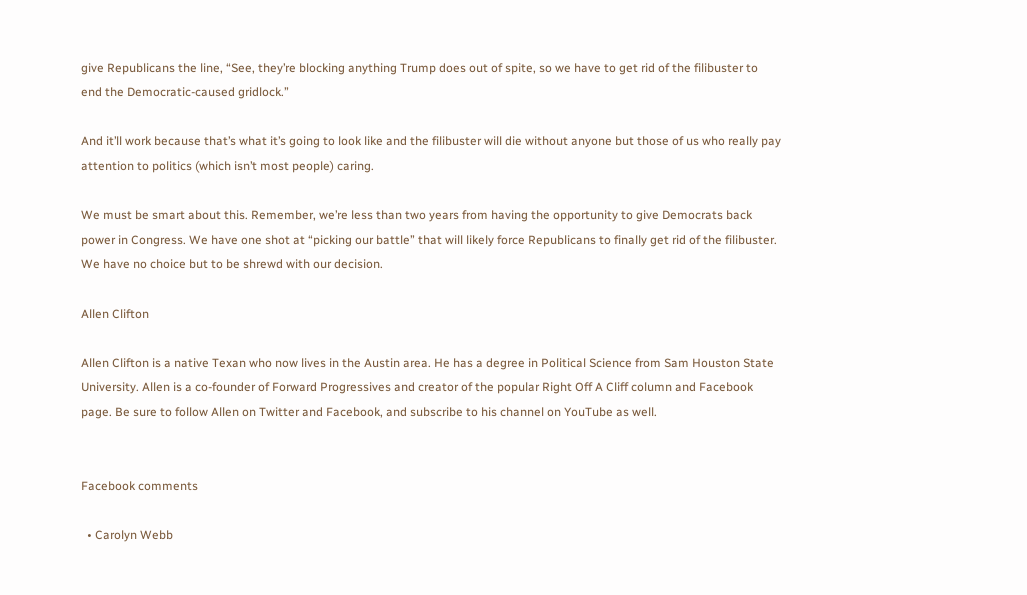give Republicans the line, “See, they’re blocking anything Trump does out of spite, so we have to get rid of the filibuster to end the Democratic-caused gridlock.”

And it’ll work because that’s what it’s going to look like and the filibuster will die without anyone but those of us who really pay attention to politics (which isn’t most people) caring.

We must be smart about this. Remember, we’re less than two years from having the opportunity to give Democrats back power in Congress. We have one shot at “picking our battle” that will likely force Republicans to finally get rid of the filibuster. We have no choice but to be shrewd with our decision.

Allen Clifton

Allen Clifton is a native Texan who now lives in the Austin area. He has a degree in Political Science from Sam Houston State University. Allen is a co-founder of Forward Progressives and creator of the popular Right Off A Cliff column and Facebook page. Be sure to follow Allen on Twitter and Facebook, and subscribe to his channel on YouTube as well.


Facebook comments

  • Carolyn Webb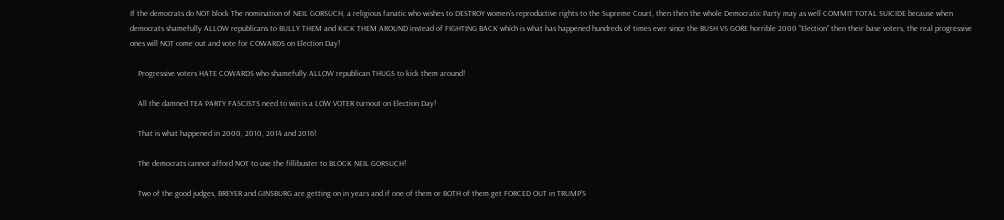If the democrats do NOT block The nomination of NEIL GORSUCH, a religious fanatic who wishes to DESTROY women’s reproductive rights to the Supreme Court, then then the whole Democratic Party may as well COMMIT TOTAL SUICIDE because when democrats shamefully ALLOW republicans to BULLY THEM and KICK THEM AROUND instead of FIGHTING BACK which is what has happened hundreds of times ever since the BUSH VS GORE horrible 2000 “Election” then their base voters, the real progressive ones will NOT come out and vote for COWARDS on Election Day!

    Progressive voters HATE COWARDS who shamefully ALLOW republican THUGS to kick them around!

    All the damned TEA PARTY FASCISTS need to win is a LOW VOTER turnout on Election Day!

    That is what happened in 2000, 2010, 2014 and 2016!

    The democrats cannot afford NOT to use the fillibuster to BLOCK NEIL GORSUCH!

    Two of the good judges, BREYER and GINSBURG are getting on in years and if one of them or BOTH of them get FORCED OUT in TRUMP’S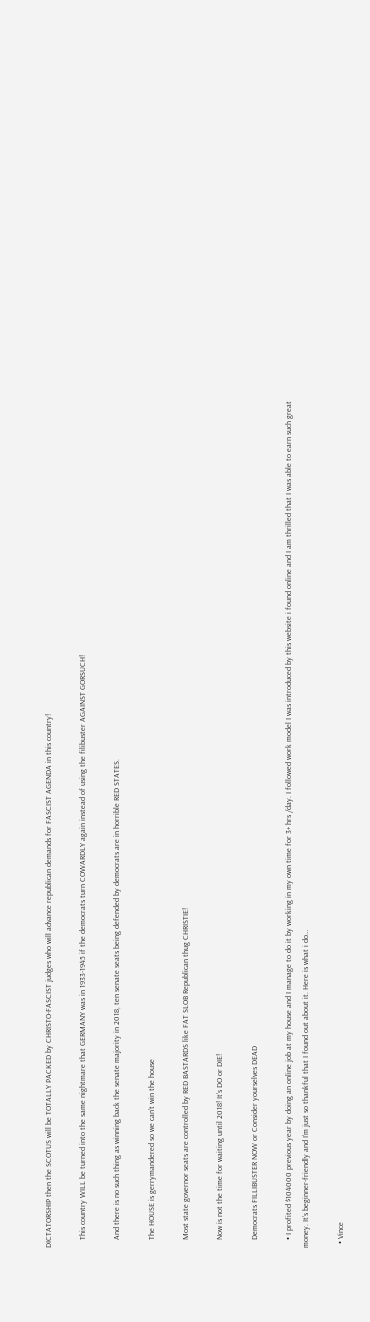DICTATORSHIP then the SCOTUS will be TOTALLY PACKED by CHRISTO-FASCIST judges who will advance republican demands for FASCIST AGENDA in this country!

    This country WILL be turned into the same nightmare that GERMANY was in 1933-1945 if the democrats turn COWARDLY again instead of using the filibuster AGAINST GORSUCH!

    And there is no such thing as winning back the senate majority in 2018, ten senate seats being defended by democrats are in horrible RED STATES.

    The HOUSE is gerrymandered so we can’t win the house

    Most state governor seats are controlled by RED BASTARDS like FAT SLOB Republican thug CHRISTIE!

    Now is not the time for waiting until 2018! It’s DO or DIE!

    Democrats FILLIBUSTER NOW or Consider yourselves DEAD

    • I profited $104000 previous year by doing an online job at my house and I manage to do it by working in my own time for 3+ hrs /day. I followed work model I was introduced by this website i found online and I am thrilled that I was able to earn such great money. It’s beginner-friendly and I’m just so thankful that I found out about it. Here is what i do…

  • Vince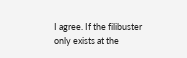I agree. If the filibuster only exists at the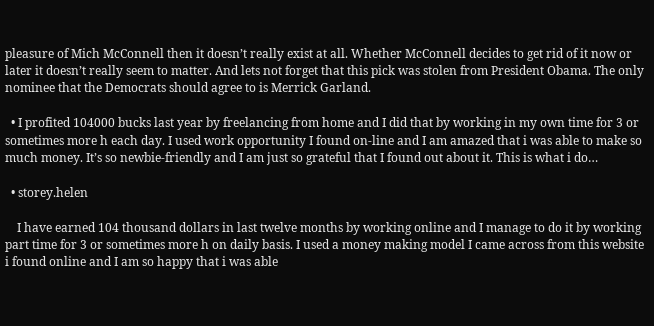pleasure of Mich McConnell then it doesn’t really exist at all. Whether McConnell decides to get rid of it now or later it doesn’t really seem to matter. And lets not forget that this pick was stolen from President Obama. The only nominee that the Democrats should agree to is Merrick Garland.

  • I profited 104000 bucks last year by freelancing from home and I did that by working in my own time for 3 or sometimes more h each day. I used work opportunity I found on-line and I am amazed that i was able to make so much money. It’s so newbie-friendly and I am just so grateful that I found out about it. This is what i do…

  • storey.helen

    I have earned 104 thousand dollars in last twelve months by working online and I manage to do it by working part time for 3 or sometimes more h on daily basis. I used a money making model I came across from this website i found online and I am so happy that i was able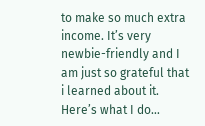to make so much extra income. It’s very newbie-friendly and I am just so grateful that i learned about it. Here’s what I do…